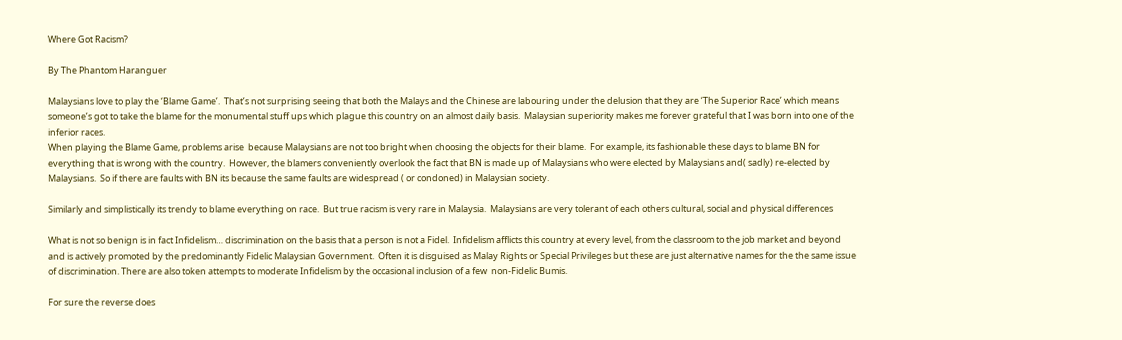Where Got Racism?

By The Phantom Haranguer

Malaysians love to play the ‘Blame Game’.  That’s not surprising seeing that both the Malays and the Chinese are labouring under the delusion that they are ‘The Superior Race’ which means someone’s got to take the blame for the monumental stuff ups which plague this country on an almost daily basis.  Malaysian superiority makes me forever grateful that I was born into one of the inferior races.
When playing the Blame Game, problems arise  because Malaysians are not too bright when choosing the objects for their blame.  For example, its fashionable these days to blame BN for everything that is wrong with the country.  However, the blamers conveniently overlook the fact that BN is made up of Malaysians who were elected by Malaysians and( sadly) re-elected by Malaysians.  So if there are faults with BN its because the same faults are widespread ( or condoned) in Malaysian society.

Similarly and simplistically its trendy to blame everything on race.  But true racism is very rare in Malaysia.  Malaysians are very tolerant of each others cultural, social and physical differences

What is not so benign is in fact Infidelism… discrimination on the basis that a person is not a Fidel.  Infidelism afflicts this country at every level, from the classroom to the job market and beyond and is actively promoted by the predominantly Fidelic Malaysian Government.  Often it is disguised as Malay Rights or Special Privileges but these are just alternative names for the the same issue of discrimination. There are also token attempts to moderate Infidelism by the occasional inclusion of a few  non-Fidelic Bumis.

For sure the reverse does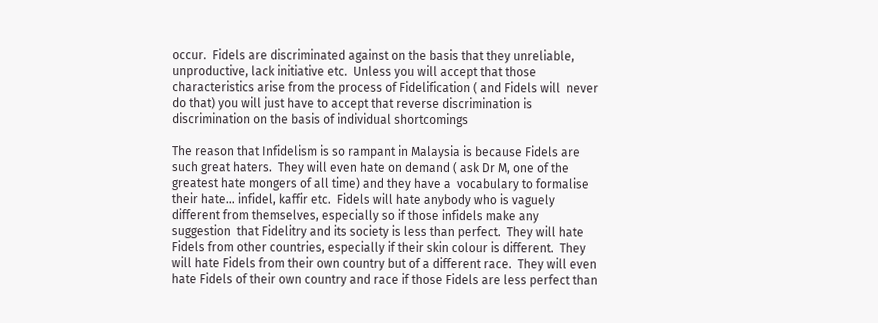occur.  Fidels are discriminated against on the basis that they unreliable, unproductive, lack initiative etc.  Unless you will accept that those characteristics arise from the process of Fidelification ( and Fidels will  never do that) you will just have to accept that reverse discrimination is discrimination on the basis of individual shortcomings

The reason that Infidelism is so rampant in Malaysia is because Fidels are such great haters.  They will even hate on demand ( ask Dr M, one of the greatest hate mongers of all time) and they have a  vocabulary to formalise their hate… infidel, kaffir etc.  Fidels will hate anybody who is vaguely different from themselves, especially so if those infidels make any suggestion  that Fidelitry and its society is less than perfect.  They will hate Fidels from other countries, especially if their skin colour is different.  They will hate Fidels from their own country but of a different race.  They will even hate Fidels of their own country and race if those Fidels are less perfect than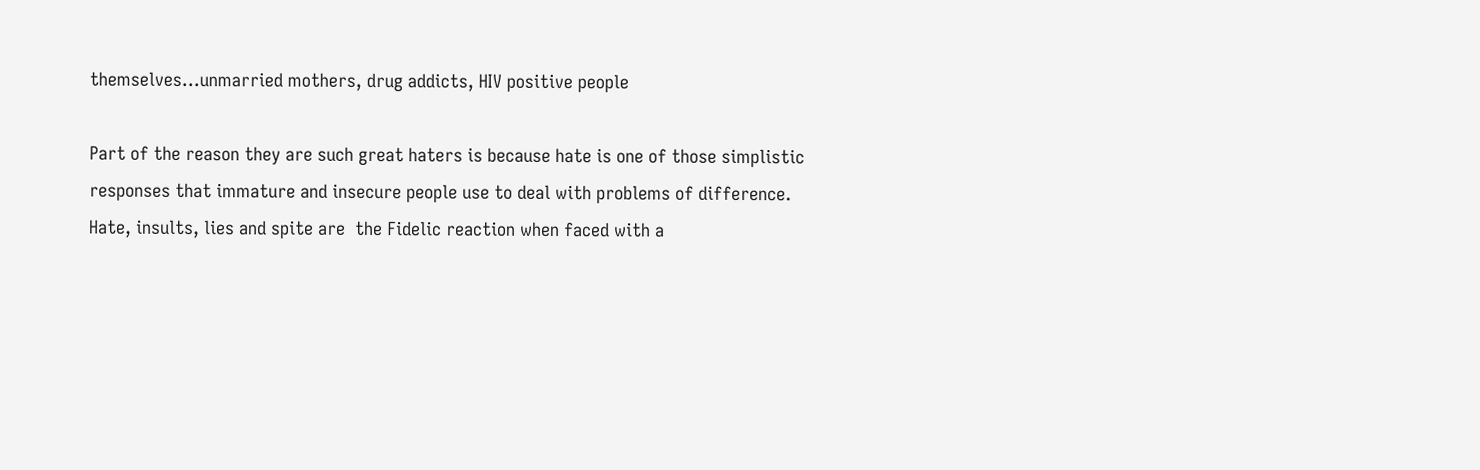themselves…unmarried mothers, drug addicts, HIV positive people

Part of the reason they are such great haters is because hate is one of those simplistic responses that immature and insecure people use to deal with problems of difference.  Hate, insults, lies and spite are  the Fidelic reaction when faced with a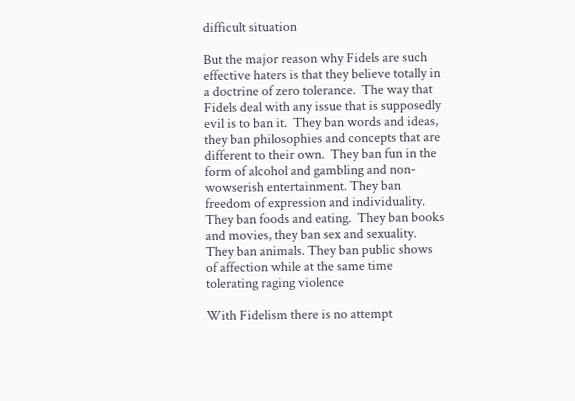difficult situation

But the major reason why Fidels are such effective haters is that they believe totally in a doctrine of zero tolerance.  The way that Fidels deal with any issue that is supposedly evil is to ban it.  They ban words and ideas, they ban philosophies and concepts that are different to their own.  They ban fun in the form of alcohol and gambling and non-wowserish entertainment. They ban freedom of expression and individuality. They ban foods and eating.  They ban books and movies, they ban sex and sexuality.  They ban animals. They ban public shows of affection while at the same time tolerating raging violence

With Fidelism there is no attempt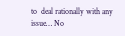to  deal rationally with any issue… No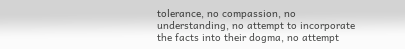tolerance, no compassion, no understanding, no attempt to incorporate the facts into their dogma, no attempt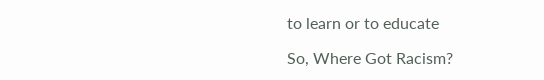to learn or to educate

So, Where Got Racism?